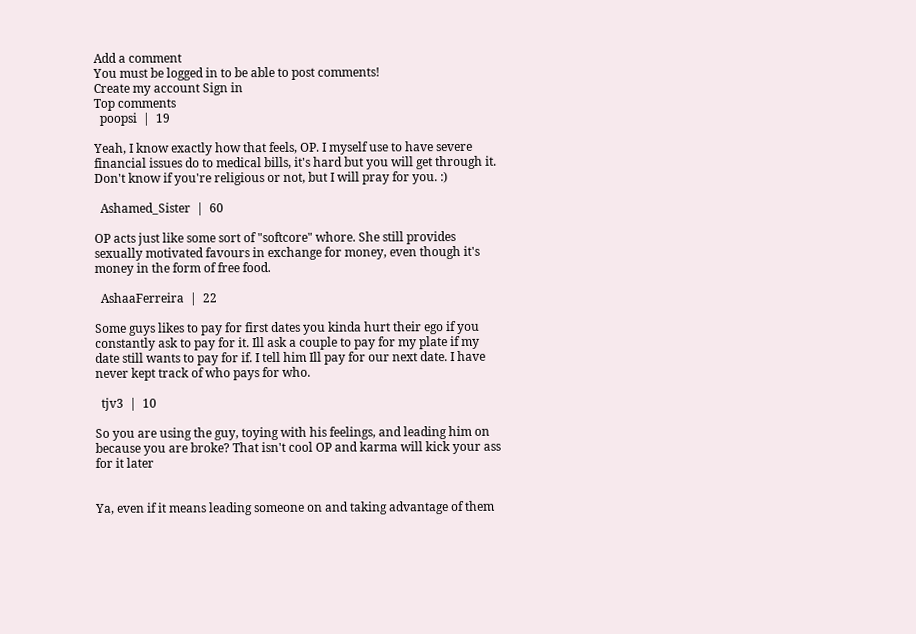Add a comment
You must be logged in to be able to post comments!
Create my account Sign in
Top comments
  poopsi  |  19

Yeah, I know exactly how that feels, OP. I myself use to have severe financial issues do to medical bills, it's hard but you will get through it. Don't know if you're religious or not, but I will pray for you. :)

  Ashamed_Sister  |  60

OP acts just like some sort of "softcore" whore. She still provides sexually motivated favours in exchange for money, even though it's money in the form of free food.

  AshaaFerreira  |  22

Some guys likes to pay for first dates you kinda hurt their ego if you constantly ask to pay for it. Ill ask a couple to pay for my plate if my date still wants to pay for if. I tell him Ill pay for our next date. I have never kept track of who pays for who.

  tjv3  |  10

So you are using the guy, toying with his feelings, and leading him on because you are broke? That isn't cool OP and karma will kick your ass for it later


Ya, even if it means leading someone on and taking advantage of them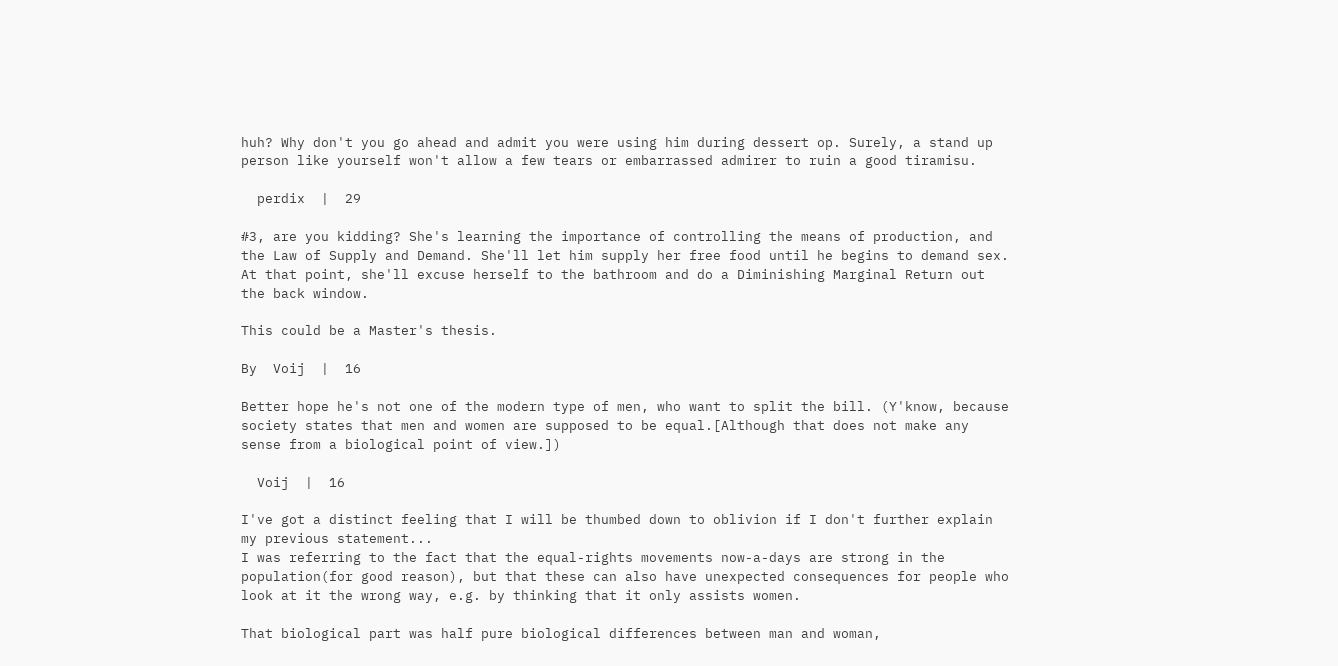huh? Why don't you go ahead and admit you were using him during dessert op. Surely, a stand up person like yourself won't allow a few tears or embarrassed admirer to ruin a good tiramisu.

  perdix  |  29

#3, are you kidding? She's learning the importance of controlling the means of production, and the Law of Supply and Demand. She'll let him supply her free food until he begins to demand sex. At that point, she'll excuse herself to the bathroom and do a Diminishing Marginal Return out the back window.

This could be a Master's thesis.

By  Voij  |  16

Better hope he's not one of the modern type of men, who want to split the bill. (Y'know, because society states that men and women are supposed to be equal.[Although that does not make any sense from a biological point of view.])

  Voij  |  16

I've got a distinct feeling that I will be thumbed down to oblivion if I don't further explain my previous statement...
I was referring to the fact that the equal-rights movements now-a-days are strong in the population(for good reason), but that these can also have unexpected consequences for people who look at it the wrong way, e.g. by thinking that it only assists women.

That biological part was half pure biological differences between man and woman,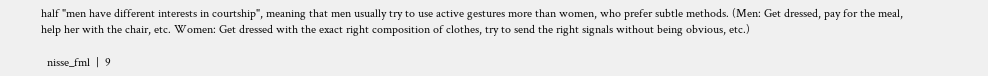half "men have different interests in courtship", meaning that men usually try to use active gestures more than women, who prefer subtle methods. (Men: Get dressed, pay for the meal, help her with the chair, etc. Women: Get dressed with the exact right composition of clothes, try to send the right signals without being obvious, etc.)

  nisse_fml  |  9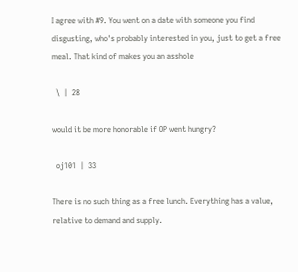I agree with #9. You went on a date with someone you find disgusting, who's probably interested in you, just to get a free meal. That kind of makes you an asshole

  \  |  28

would it be more honorable if OP went hungry?

  oj101  |  33

There is no such thing as a free lunch. Everything has a value, relative to demand and supply.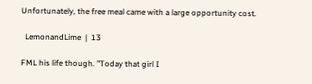Unfortunately, the free meal came with a large opportunity cost.

  LemonandLime  |  13

FML his life though. "Today that girl I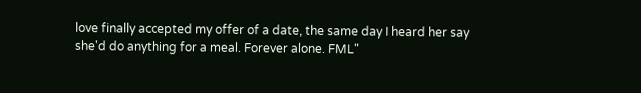love finally accepted my offer of a date, the same day I heard her say she'd do anything for a meal. Forever alone. FML"